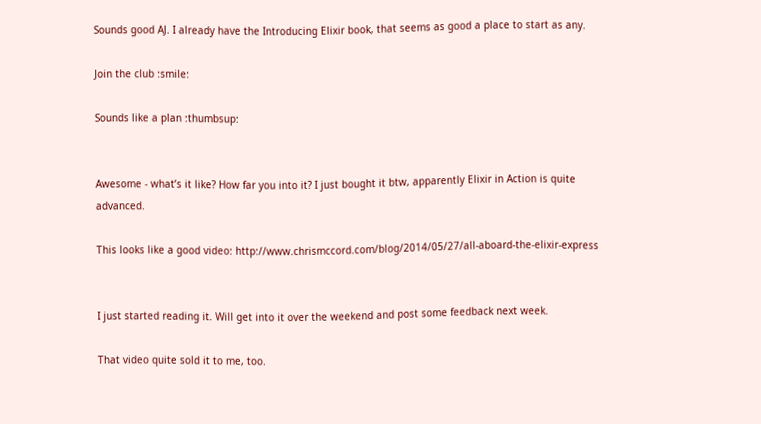Sounds good AJ. I already have the Introducing Elixir book, that seems as good a place to start as any.

Join the club :smile:

Sounds like a plan :thumbsup:


Awesome - what’s it like? How far you into it? I just bought it btw, apparently Elixir in Action is quite advanced.

This looks like a good video: http://www.chrismccord.com/blog/2014/05/27/all-aboard-the-elixir-express


I just started reading it. Will get into it over the weekend and post some feedback next week.

That video quite sold it to me, too.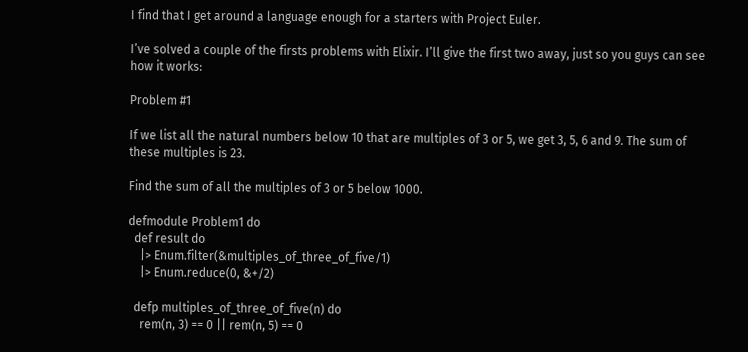I find that I get around a language enough for a starters with Project Euler.

I’ve solved a couple of the firsts problems with Elixir. I’ll give the first two away, just so you guys can see how it works:

Problem #1

If we list all the natural numbers below 10 that are multiples of 3 or 5, we get 3, 5, 6 and 9. The sum of these multiples is 23.

Find the sum of all the multiples of 3 or 5 below 1000.

defmodule Problem1 do
  def result do
    |> Enum.filter(&multiples_of_three_of_five/1)
    |> Enum.reduce(0, &+/2)

  defp multiples_of_three_of_five(n) do
    rem(n, 3) == 0 || rem(n, 5) == 0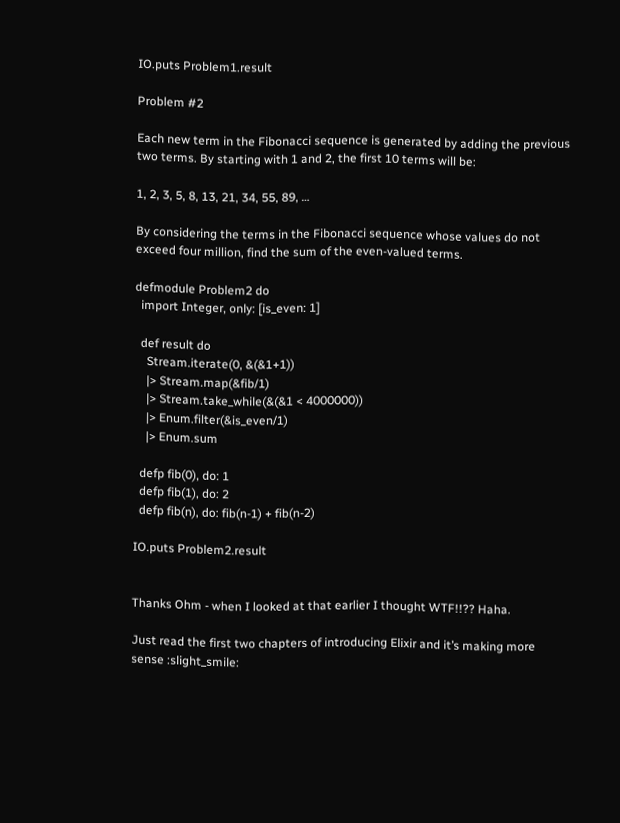IO.puts Problem1.result

Problem #2

Each new term in the Fibonacci sequence is generated by adding the previous two terms. By starting with 1 and 2, the first 10 terms will be:

1, 2, 3, 5, 8, 13, 21, 34, 55, 89, …

By considering the terms in the Fibonacci sequence whose values do not exceed four million, find the sum of the even-valued terms.

defmodule Problem2 do
  import Integer, only: [is_even: 1]

  def result do
    Stream.iterate(0, &(&1+1))
    |> Stream.map(&fib/1)
    |> Stream.take_while(&(&1 < 4000000))
    |> Enum.filter(&is_even/1)
    |> Enum.sum

  defp fib(0), do: 1
  defp fib(1), do: 2
  defp fib(n), do: fib(n-1) + fib(n-2)

IO.puts Problem2.result


Thanks Ohm - when I looked at that earlier I thought WTF!!?? Haha.

Just read the first two chapters of introducing Elixir and it’s making more sense :slight_smile: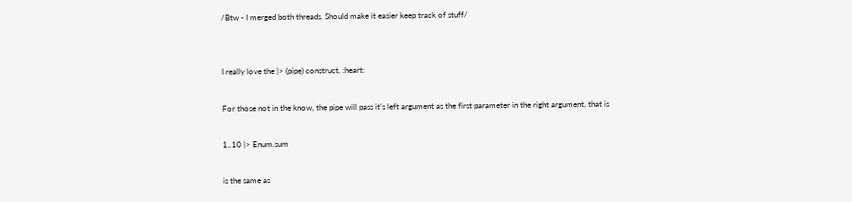/Btw - I merged both threads. Should make it easier keep track of stuff/


I really love the |> (pipe) construct. :heart:

For those not in the know, the pipe will pass it’s left argument as the first parameter in the right argument, that is

1..10 |> Enum.sum

is the same as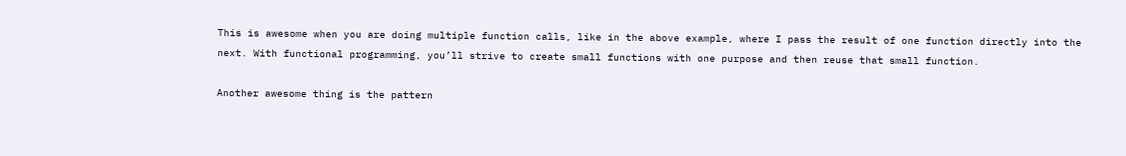This is awesome when you are doing multiple function calls, like in the above example, where I pass the result of one function directly into the next. With functional programming, you’ll strive to create small functions with one purpose and then reuse that small function.

Another awesome thing is the pattern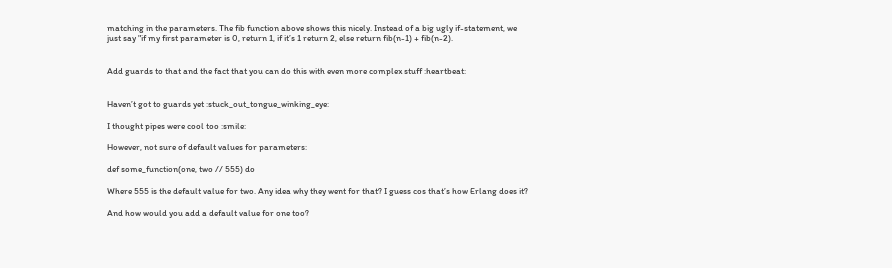matching in the parameters. The fib function above shows this nicely. Instead of a big ugly if-statement, we just say "if my first parameter is 0, return 1, if it’s 1 return 2, else return fib(n-1) + fib(n-2).


Add guards to that and the fact that you can do this with even more complex stuff :heartbeat:


Haven’t got to guards yet :stuck_out_tongue_winking_eye:

I thought pipes were cool too :smile:

However, not sure of default values for parameters:

def some_function(one, two // 555) do

Where 555 is the default value for two. Any idea why they went for that? I guess cos that’s how Erlang does it?

And how would you add a default value for one too?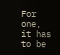For one, it has to be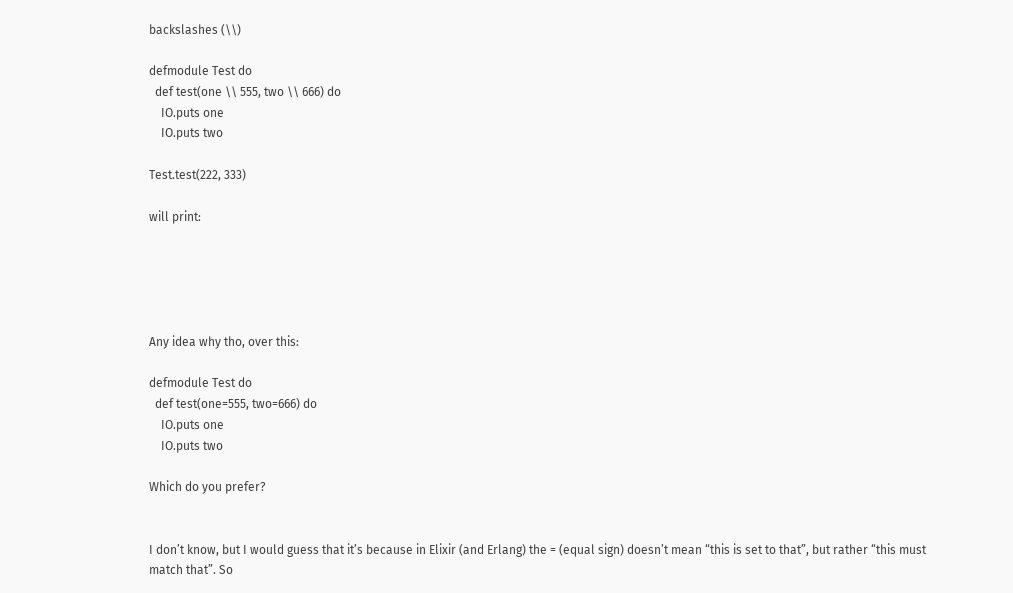backslashes (\\)

defmodule Test do
  def test(one \\ 555, two \\ 666) do
    IO.puts one
    IO.puts two

Test.test(222, 333)

will print:





Any idea why tho, over this:

defmodule Test do
  def test(one=555, two=666) do
    IO.puts one
    IO.puts two

Which do you prefer?


I don’t know, but I would guess that it’s because in Elixir (and Erlang) the = (equal sign) doesn’t mean “this is set to that”, but rather “this must match that”. So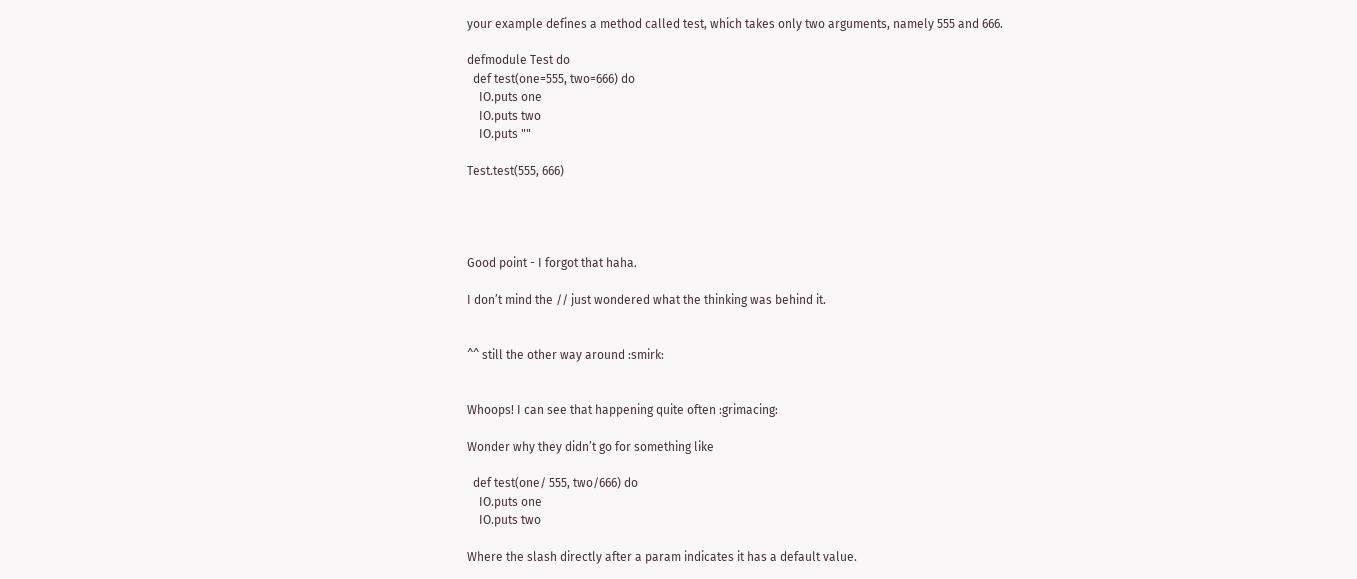your example defines a method called test, which takes only two arguments, namely 555 and 666.

defmodule Test do
  def test(one=555, two=666) do
    IO.puts one
    IO.puts two
    IO.puts ""

Test.test(555, 666)




Good point - I forgot that haha.

I don’t mind the // just wondered what the thinking was behind it.


^^ still the other way around :smirk:


Whoops! I can see that happening quite often :grimacing:

Wonder why they didn’t go for something like

  def test(one/ 555, two/666) do
    IO.puts one
    IO.puts two

Where the slash directly after a param indicates it has a default value.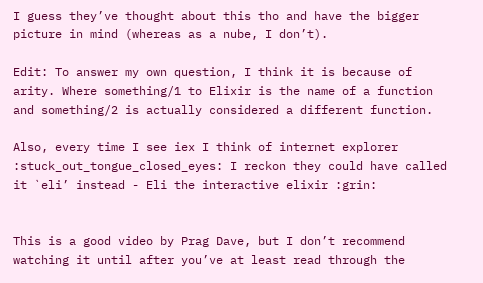I guess they’ve thought about this tho and have the bigger picture in mind (whereas as a nube, I don’t).

Edit: To answer my own question, I think it is because of arity. Where something/1 to Elixir is the name of a function and something/2 is actually considered a different function.

Also, every time I see iex I think of internet explorer :stuck_out_tongue_closed_eyes: I reckon they could have called it `eli’ instead - Eli the interactive elixir :grin:


This is a good video by Prag Dave, but I don’t recommend watching it until after you’ve at least read through the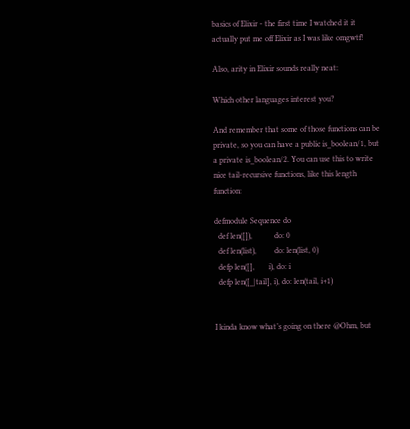basics of Elixir - the first time I watched it it actually put me off Elixir as I was like omgwtf!

Also, arity in Elixir sounds really neat:

Which other languages interest you?

And remember that some of those functions can be private, so you can have a public is_boolean/1, but a private is_boolean/2. You can use this to write nice tail-recursive functions, like this length function:

defmodule Sequence do
  def len([]),           do: 0
  def len(list),         do: len(list, 0)
  defp len([],       i), do: i
  defp len([_|tail], i), do: len(tail, i+1)


I kinda know what’s going on there @Ohm, but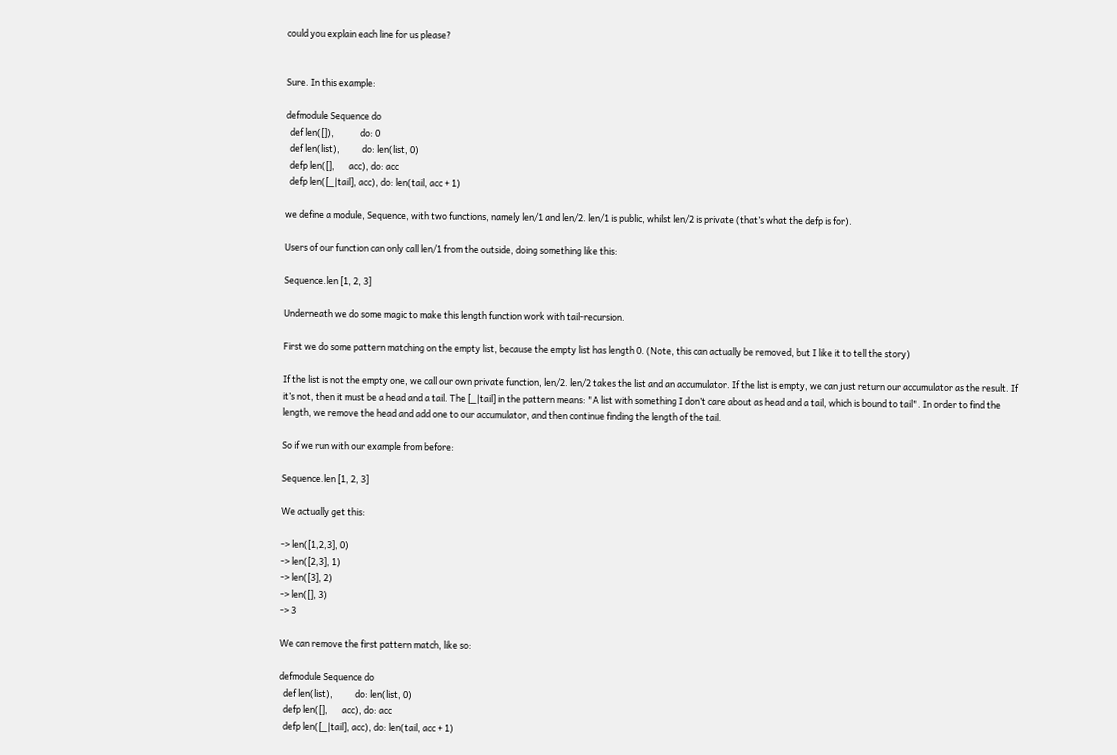could you explain each line for us please?


Sure. In this example:

defmodule Sequence do
  def len([]),             do: 0
  def len(list),           do: len(list, 0)
  defp len([],       acc), do: acc
  defp len([_|tail], acc), do: len(tail, acc + 1)

we define a module, Sequence, with two functions, namely len/1 and len/2. len/1 is public, whilst len/2 is private (that’s what the defp is for).

Users of our function can only call len/1 from the outside, doing something like this:

Sequence.len [1, 2, 3]

Underneath we do some magic to make this length function work with tail-recursion.

First we do some pattern matching on the empty list, because the empty list has length 0. (Note, this can actually be removed, but I like it to tell the story)

If the list is not the empty one, we call our own private function, len/2. len/2 takes the list and an accumulator. If the list is empty, we can just return our accumulator as the result. If it’s not, then it must be a head and a tail. The [_|tail] in the pattern means: "A list with something I don’t care about as head and a tail, which is bound to tail". In order to find the length, we remove the head and add one to our accumulator, and then continue finding the length of the tail.

So if we run with our example from before:

Sequence.len [1, 2, 3]

We actually get this:

-> len([1,2,3], 0)
-> len([2,3], 1)
-> len([3], 2)
-> len([], 3)
-> 3

We can remove the first pattern match, like so:

defmodule Sequence do
  def len(list),           do: len(list, 0)
  defp len([],       acc), do: acc
  defp len([_|tail], acc), do: len(tail, acc + 1)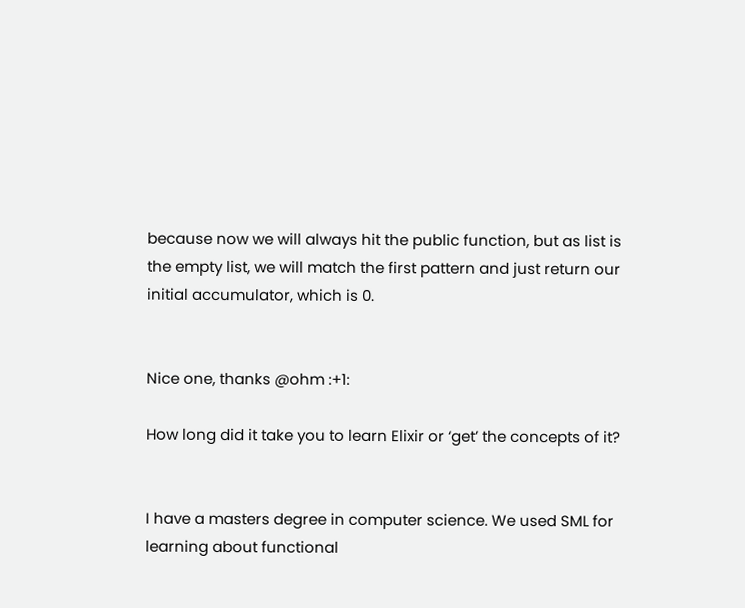because now we will always hit the public function, but as list is the empty list, we will match the first pattern and just return our initial accumulator, which is 0.


Nice one, thanks @ohm :+1:

How long did it take you to learn Elixir or ‘get’ the concepts of it?


I have a masters degree in computer science. We used SML for learning about functional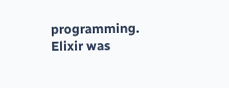programming. Elixir was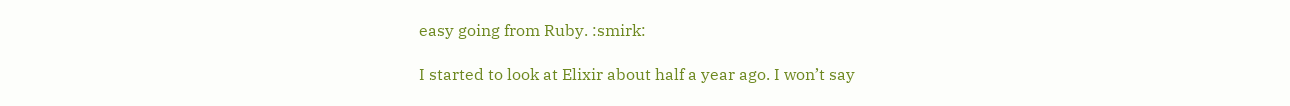easy going from Ruby. :smirk:

I started to look at Elixir about half a year ago. I won’t say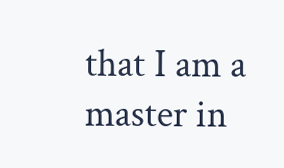that I am a master in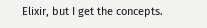Elixir, but I get the concepts.